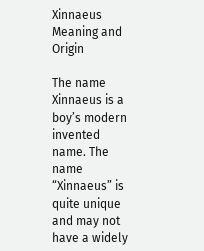Xinnaeus Meaning and Origin

The name Xinnaeus is a boy’s modern invented name. The name “Xinnaeus” is quite unique and may not have a widely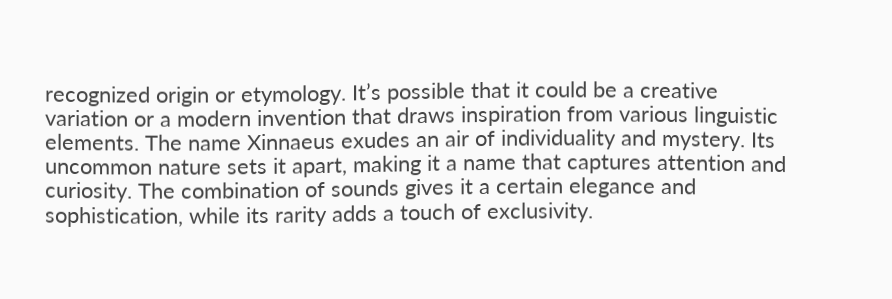recognized origin or etymology. It’s possible that it could be a creative variation or a modern invention that draws inspiration from various linguistic elements. The name Xinnaeus exudes an air of individuality and mystery. Its uncommon nature sets it apart, making it a name that captures attention and curiosity. The combination of sounds gives it a certain elegance and sophistication, while its rarity adds a touch of exclusivity.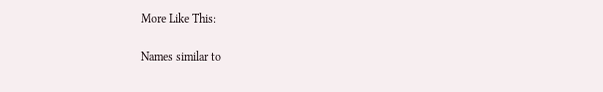More Like This:

Names similar to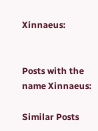Xinnaeus:


Posts with the name Xinnaeus:

Similar Posts